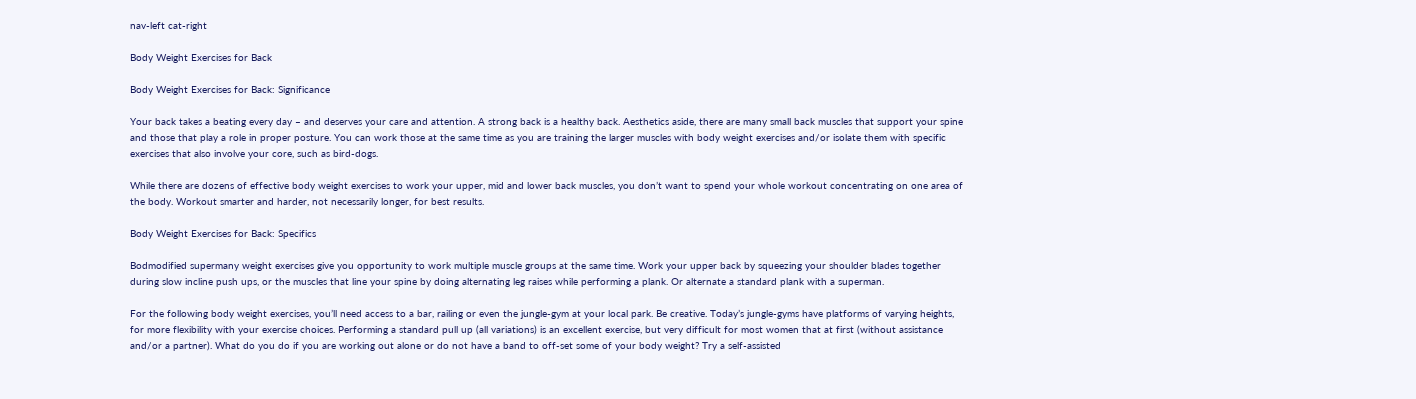nav-left cat-right

Body Weight Exercises for Back

Body Weight Exercises for Back: Significance

Your back takes a beating every day – and deserves your care and attention. A strong back is a healthy back. Aesthetics aside, there are many small back muscles that support your spine and those that play a role in proper posture. You can work those at the same time as you are training the larger muscles with body weight exercises and/or isolate them with specific exercises that also involve your core, such as bird-dogs.

While there are dozens of effective body weight exercises to work your upper, mid and lower back muscles, you don’t want to spend your whole workout concentrating on one area of the body. Workout smarter and harder, not necessarily longer, for best results.

Body Weight Exercises for Back: Specifics

Bodmodified supermany weight exercises give you opportunity to work multiple muscle groups at the same time. Work your upper back by squeezing your shoulder blades together during slow incline push ups, or the muscles that line your spine by doing alternating leg raises while performing a plank. Or alternate a standard plank with a superman.

For the following body weight exercises, you’ll need access to a bar, railing or even the jungle-gym at your local park. Be creative. Today’s jungle-gyms have platforms of varying heights, for more flexibility with your exercise choices. Performing a standard pull up (all variations) is an excellent exercise, but very difficult for most women that at first (without assistance and/or a partner). What do you do if you are working out alone or do not have a band to off-set some of your body weight? Try a self-assisted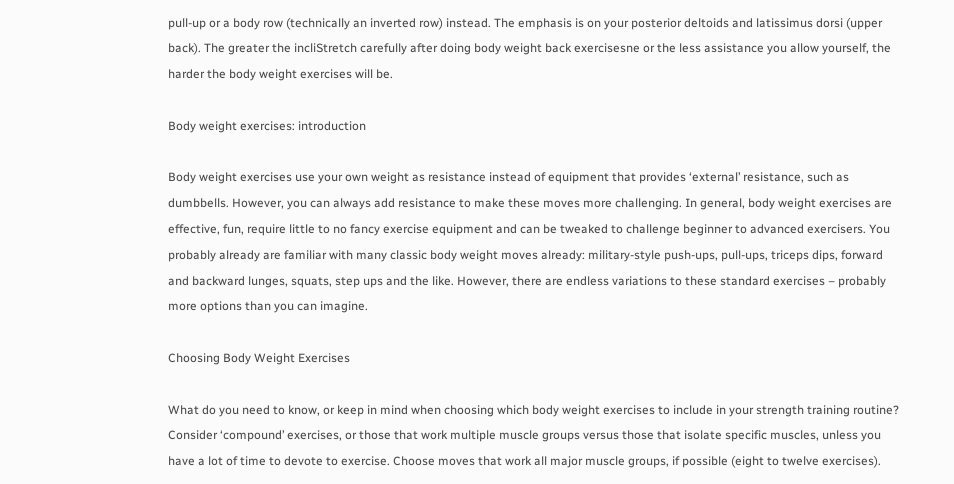pull-up or a body row (technically an inverted row) instead. The emphasis is on your posterior deltoids and latissimus dorsi (upper back). The greater the incliStretch carefully after doing body weight back exercisesne or the less assistance you allow yourself, the harder the body weight exercises will be.

Body weight exercises: introduction

Body weight exercises use your own weight as resistance instead of equipment that provides ‘external’ resistance, such as dumbbells. However, you can always add resistance to make these moves more challenging. In general, body weight exercises are effective, fun, require little to no fancy exercise equipment and can be tweaked to challenge beginner to advanced exercisers. You probably already are familiar with many classic body weight moves already: military-style push-ups, pull-ups, triceps dips, forward and backward lunges, squats, step ups and the like. However, there are endless variations to these standard exercises – probably more options than you can imagine.

Choosing Body Weight Exercises

What do you need to know, or keep in mind when choosing which body weight exercises to include in your strength training routine? Consider ‘compound’ exercises, or those that work multiple muscle groups versus those that isolate specific muscles, unless you have a lot of time to devote to exercise. Choose moves that work all major muscle groups, if possible (eight to twelve exercises).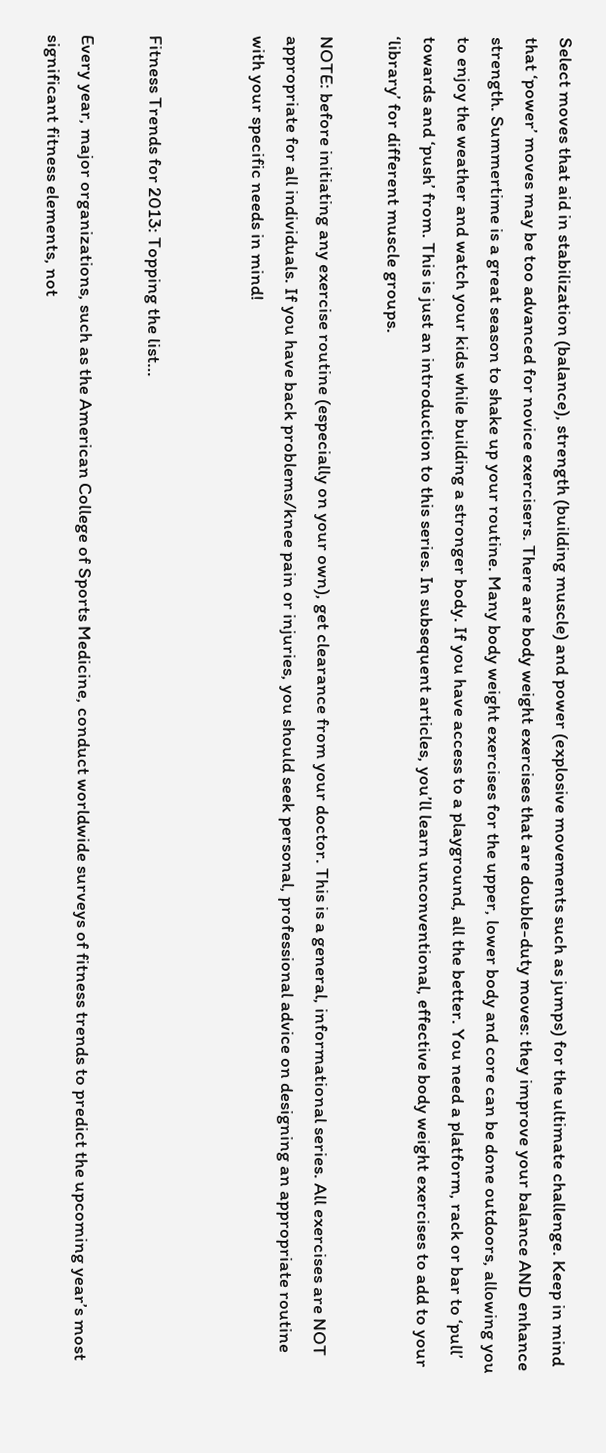Select moves that aid in stabilization (balance), strength (building muscle) and power (explosive movements such as jumps) for the ultimate challenge. Keep in mind that ‘power’ moves may be too advanced for novice exercisers. There are body weight exercises that are double-duty moves: they improve your balance AND enhance strength. Summertime is a great season to shake up your routine. Many body weight exercises for the upper, lower body and core can be done outdoors, allowing you to enjoy the weather and watch your kids while building a stronger body. If you have access to a playground, all the better. You need a platform, rack or bar to ‘pull’ towards and ‘push’ from. This is just an introduction to this series. In subsequent articles, you’ll learn unconventional, effective body weight exercises to add to your ‘library’ for different muscle groups.

NOTE: before initiating any exercise routine (especially on your own), get clearance from your doctor. This is a general, informational series. All exercises are NOT appropriate for all individuals. If you have back problems/knee pain or injuries, you should seek personal, professional advice on designing an appropriate routine with your specific needs in mind!


Fitness Trends for 2013: Topping the list…

Every year, major organizations, such as the American College of Sports Medicine, conduct worldwide surveys of fitness trends to predict the upcoming year’s most significant fitness elements, not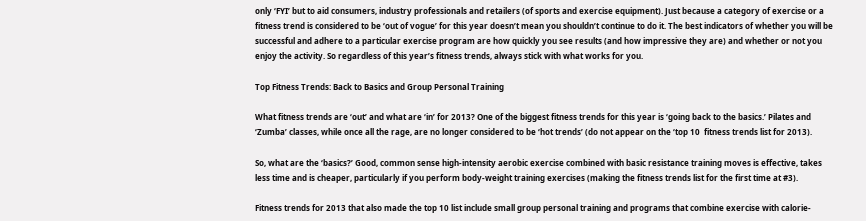only ‘FYI’ but to aid consumers, industry professionals and retailers (of sports and exercise equipment). Just because a category of exercise or a fitness trend is considered to be ‘out of vogue’ for this year doesn’t mean you shouldn’t continue to do it. The best indicators of whether you will be successful and adhere to a particular exercise program are how quickly you see results (and how impressive they are) and whether or not you enjoy the activity. So regardless of this year’s fitness trends, always stick with what works for you.

Top Fitness Trends: Back to Basics and Group Personal Training

What fitness trends are ‘out’ and what are ‘in’ for 2013? One of the biggest fitness trends for this year is ‘going back to the basics.’ Pilates and ‘Zumba’ classes, while once all the rage, are no longer considered to be ‘hot trends’ (do not appear on the ‘top 10  fitness trends list for 2013).

So, what are the ‘basics?’ Good, common sense high-intensity aerobic exercise combined with basic resistance training moves is effective, takes less time and is cheaper, particularly if you perform body-weight training exercises (making the fitness trends list for the first time at #3).

Fitness trends for 2013 that also made the top 10 list include small group personal training and programs that combine exercise with calorie-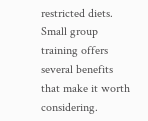restricted diets. Small group training offers several benefits that make it worth considering.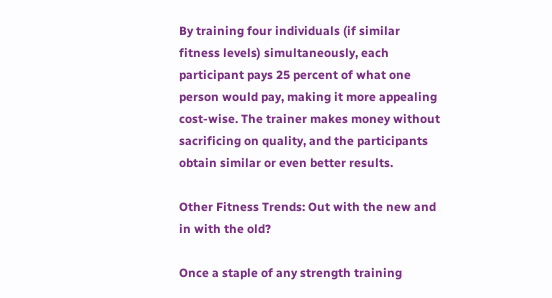By training four individuals (if similar fitness levels) simultaneously, each participant pays 25 percent of what one person would pay, making it more appealing cost-wise. The trainer makes money without sacrificing on quality, and the participants obtain similar or even better results.

Other Fitness Trends: Out with the new and in with the old?

Once a staple of any strength training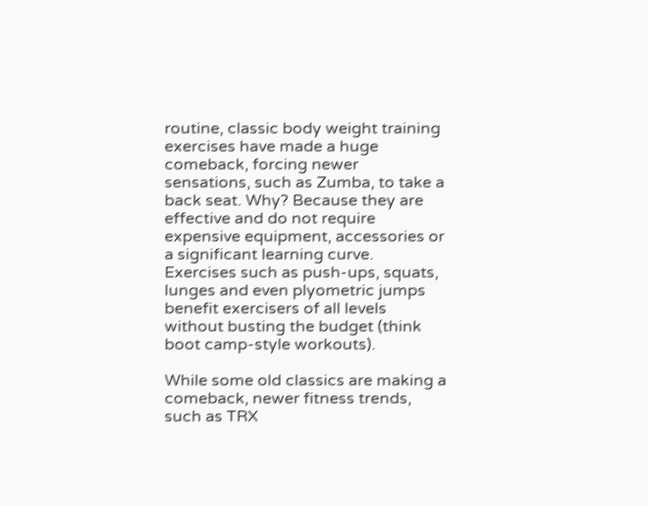routine, classic body weight training exercises have made a huge comeback, forcing newer sensations, such as Zumba, to take a back seat. Why? Because they are effective and do not require expensive equipment, accessories or a significant learning curve. Exercises such as push-ups, squats, lunges and even plyometric jumps benefit exercisers of all levels without busting the budget (think boot camp-style workouts).

While some old classics are making a comeback, newer fitness trends, such as TRX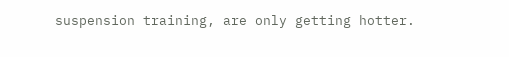suspension training, are only getting hotter.